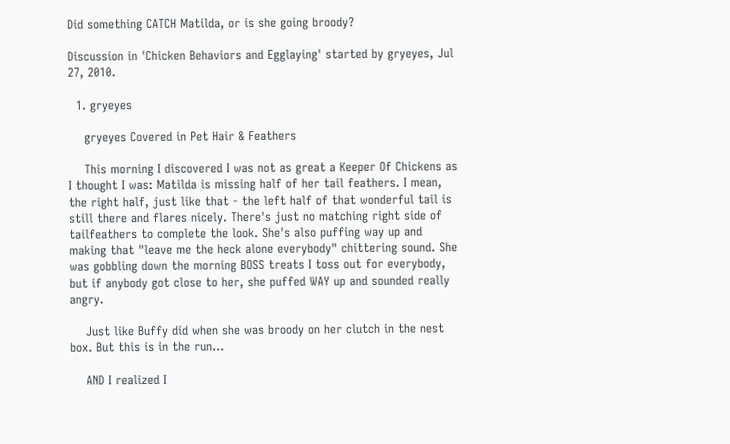Did something CATCH Matilda, or is she going broody?

Discussion in 'Chicken Behaviors and Egglaying' started by gryeyes, Jul 27, 2010.

  1. gryeyes

    gryeyes Covered in Pet Hair & Feathers

    This morning I discovered I was not as great a Keeper Of Chickens as I thought I was: Matilda is missing half of her tail feathers. I mean, the right half, just like that - the left half of that wonderful tail is still there and flares nicely. There's just no matching right side of tailfeathers to complete the look. She's also puffing way up and making that "leave me the heck alone everybody" chittering sound. She was gobbling down the morning BOSS treats I toss out for everybody, but if anybody got close to her, she puffed WAY up and sounded really angry.

    Just like Buffy did when she was broody on her clutch in the nest box. But this is in the run...

    AND I realized I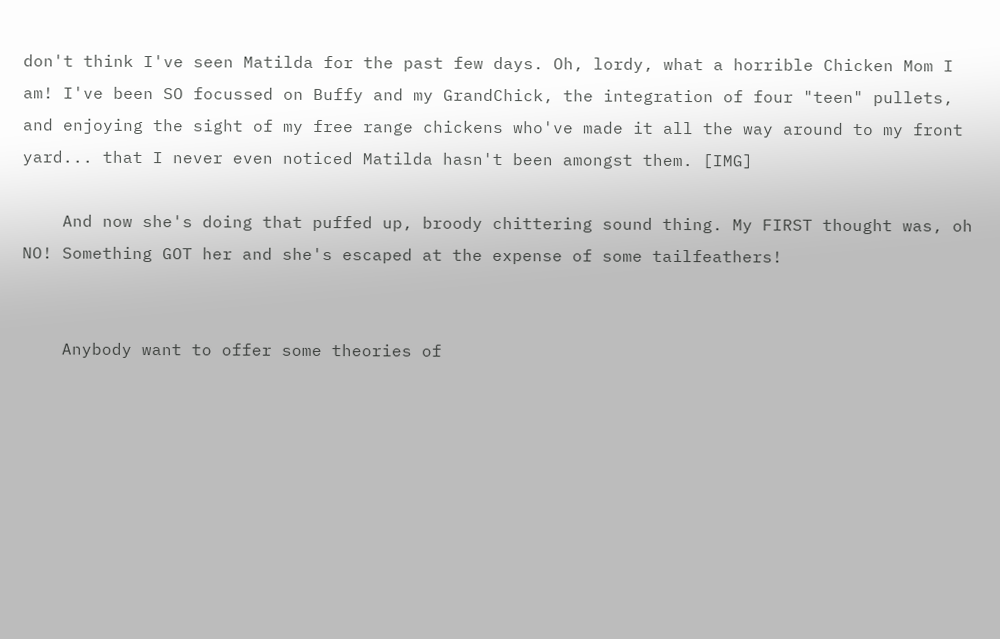don't think I've seen Matilda for the past few days. Oh, lordy, what a horrible Chicken Mom I am! I've been SO focussed on Buffy and my GrandChick, the integration of four "teen" pullets, and enjoying the sight of my free range chickens who've made it all the way around to my front yard... that I never even noticed Matilda hasn't been amongst them. [IMG]

    And now she's doing that puffed up, broody chittering sound thing. My FIRST thought was, oh NO! Something GOT her and she's escaped at the expense of some tailfeathers!


    Anybody want to offer some theories of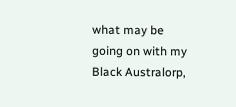what may be going on with my Black Australorp,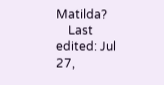Matilda?
    Last edited: Jul 27,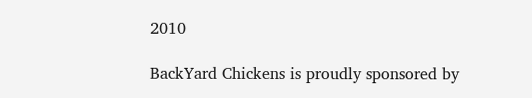2010

BackYard Chickens is proudly sponsored by